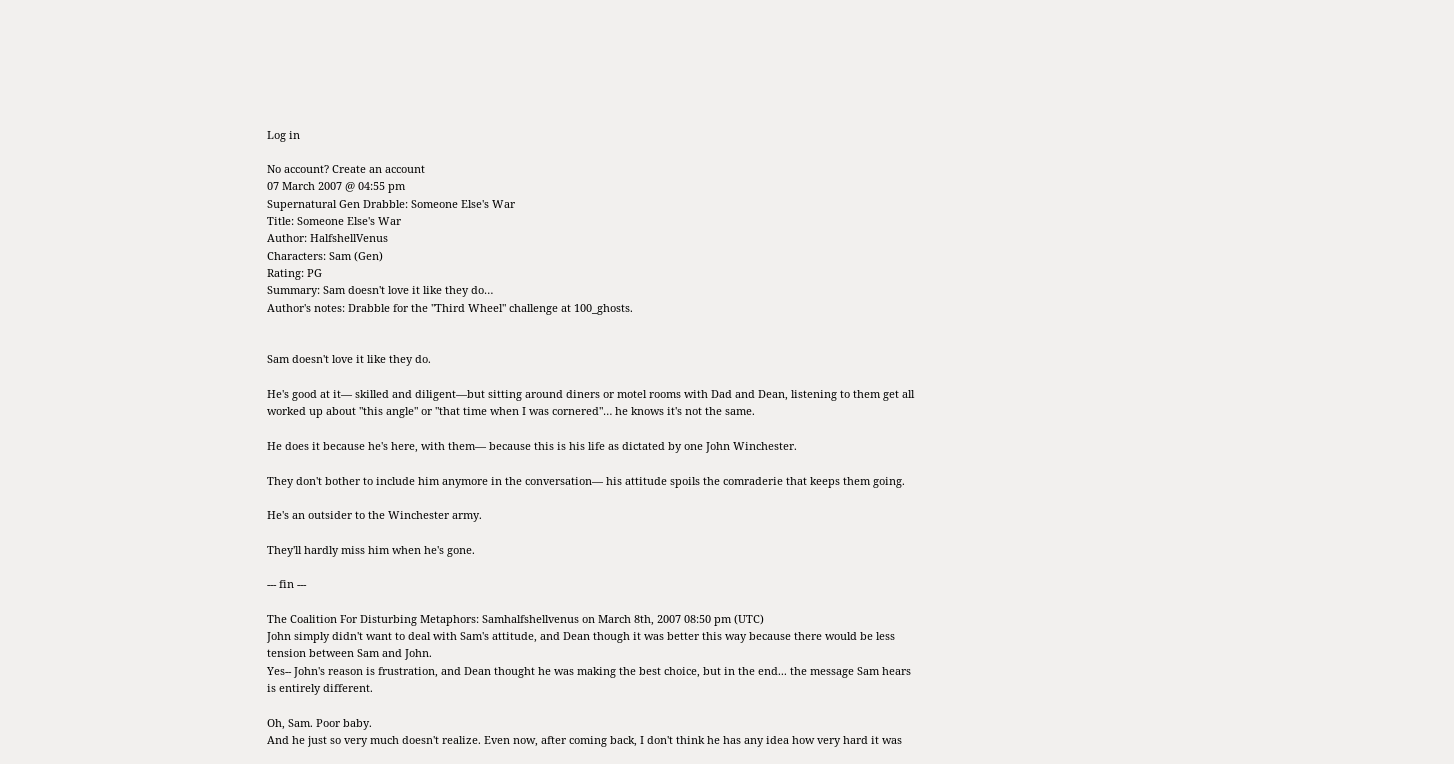Log in

No account? Create an account
07 March 2007 @ 04:55 pm
Supernatural Gen Drabble: Someone Else's War
Title: Someone Else's War
Author: HalfshellVenus
Characters: Sam (Gen)
Rating: PG
Summary: Sam doesn't love it like they do…
Author's notes: Drabble for the "Third Wheel" challenge at 100_ghosts.


Sam doesn't love it like they do.

He's good at it— skilled and diligent—but sitting around diners or motel rooms with Dad and Dean, listening to them get all worked up about "this angle" or "that time when I was cornered"… he knows it's not the same.

He does it because he's here, with them— because this is his life as dictated by one John Winchester.

They don't bother to include him anymore in the conversation— his attitude spoils the comraderie that keeps them going.

He's an outsider to the Winchester army.

They'll hardly miss him when he's gone.

--- fin ---

The Coalition For Disturbing Metaphors: Samhalfshellvenus on March 8th, 2007 08:50 pm (UTC)
John simply didn't want to deal with Sam's attitude, and Dean though it was better this way because there would be less tension between Sam and John.
Yes-- John's reason is frustration, and Dean thought he was making the best choice, but in the end... the message Sam hears is entirely different.

Oh, Sam. Poor baby.
And he just so very much doesn't realize. Even now, after coming back, I don't think he has any idea how very hard it was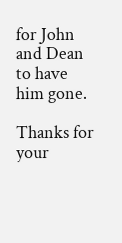for John and Dean to have him gone.

Thanks for your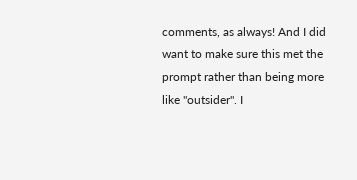comments, as always! And I did want to make sure this met the prompt rather than being more like "outsider". I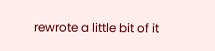rewrote a little bit of it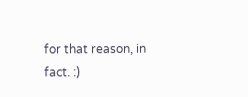for that reason, in fact. :)